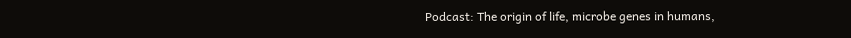Podcast: The origin of life, microbe genes in humans,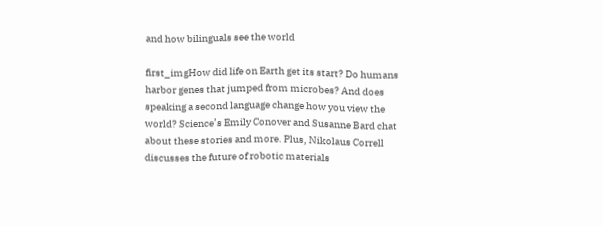and how bilinguals see the world

first_imgHow did life on Earth get its start? Do humans harbor genes that jumped from microbes? And does speaking a second language change how you view the world? Science’s Emily Conover and Susanne Bard chat about these stories and more. Plus, Nikolaus Correll discusses the future of robotic materials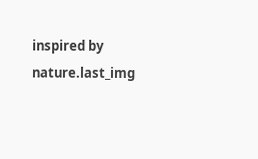inspired by nature.last_img